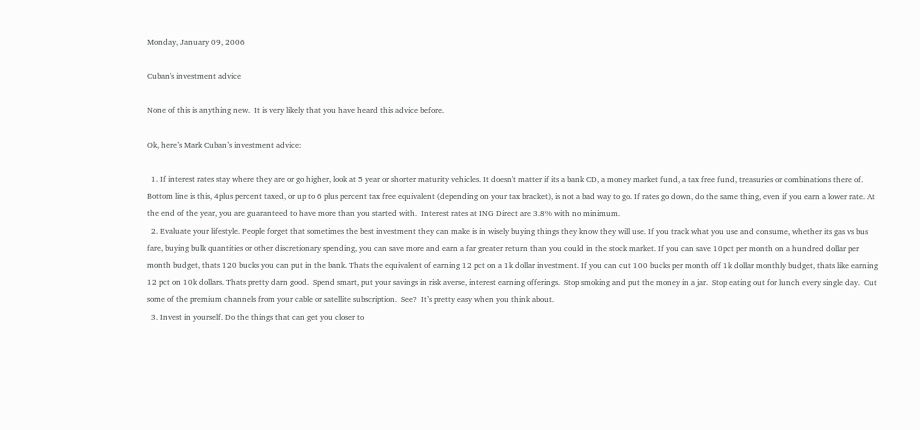Monday, January 09, 2006

Cuban's investment advice

None of this is anything new.  It is very likely that you have heard this advice before.

Ok, here’s Mark Cuban’s investment advice:

  1. If interest rates stay where they are or go higher, look at 5 year or shorter maturity vehicles. It doesn't matter if its a bank CD, a money market fund, a tax free fund, treasuries or combinations there of. Bottom line is this, 4plus percent taxed, or up to 6 plus percent tax free equivalent (depending on your tax bracket), is not a bad way to go. If rates go down, do the same thing, even if you earn a lower rate. At the end of the year, you are guaranteed to have more than you started with.  Interest rates at ING Direct are 3.8% with no minimum.
  2. Evaluate your lifestyle. People forget that sometimes the best investment they can make is in wisely buying things they know they will use. If you track what you use and consume, whether its gas vs bus fare, buying bulk quantities or other discretionary spending, you can save more and earn a far greater return than you could in the stock market. If you can save 10pct per month on a hundred dollar per month budget, thats 120 bucks you can put in the bank. Thats the equivalent of earning 12 pct on a 1k dollar investment. If you can cut 100 bucks per month off 1k dollar monthly budget, thats like earning 12 pct on 10k dollars. Thats pretty darn good.  Spend smart, put your savings in risk averse, interest earning offerings.  Stop smoking and put the money in a jar.  Stop eating out for lunch every single day.  Cut some of the premium channels from your cable or satellite subscription.  See?  It’s pretty easy when you think about.
  3. Invest in yourself. Do the things that can get you closer to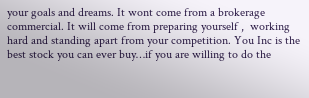your goals and dreams. It wont come from a brokerage commercial. It will come from preparing yourself ,  working hard and standing apart from your competition. You Inc is the best stock you can ever buy…if you are willing to do the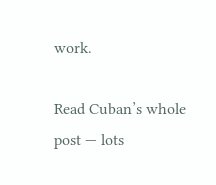work.

Read Cuban’s whole post — lots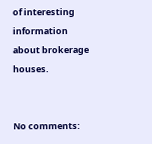of interesting information about brokerage houses.


No comments: